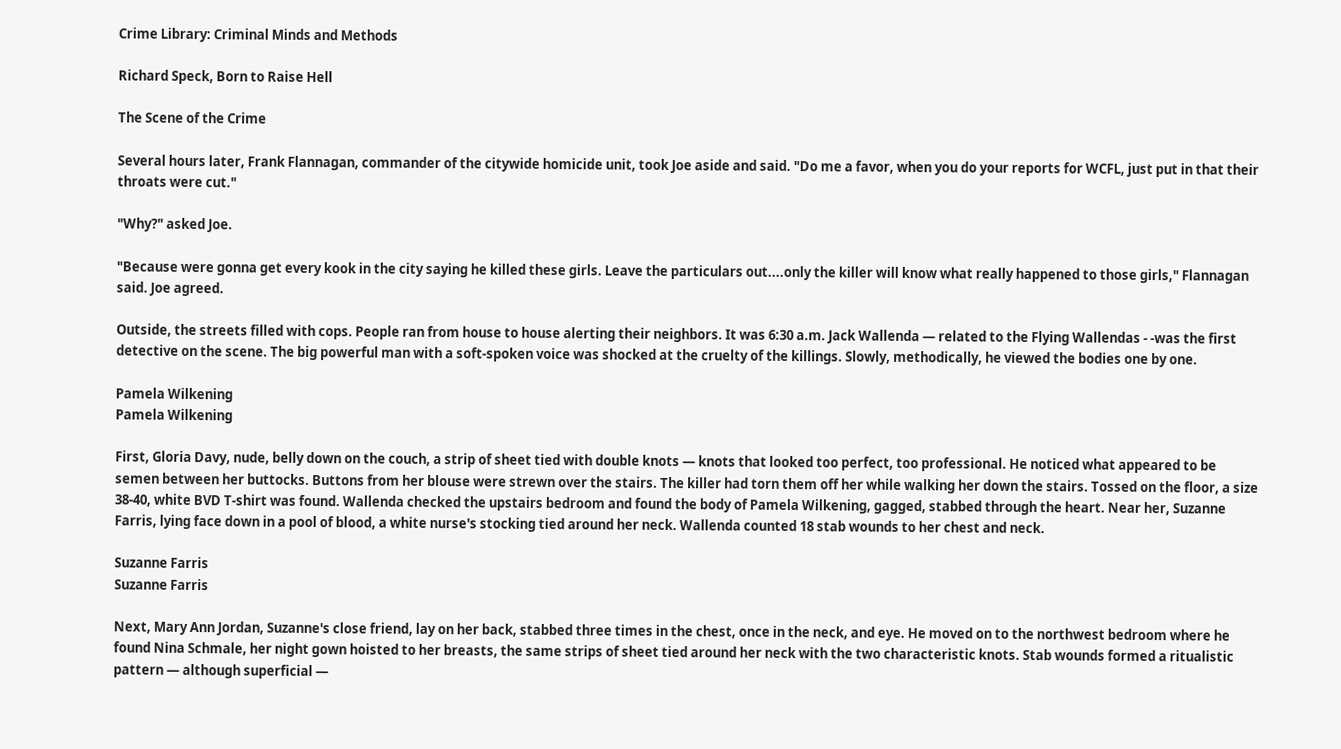Crime Library: Criminal Minds and Methods

Richard Speck, Born to Raise Hell

The Scene of the Crime

Several hours later, Frank Flannagan, commander of the citywide homicide unit, took Joe aside and said. "Do me a favor, when you do your reports for WCFL, just put in that their throats were cut."

"Why?" asked Joe.

"Because were gonna get every kook in the city saying he killed these girls. Leave the particulars out....only the killer will know what really happened to those girls," Flannagan said. Joe agreed.

Outside, the streets filled with cops. People ran from house to house alerting their neighbors. It was 6:30 a.m. Jack Wallenda — related to the Flying Wallendas - -was the first detective on the scene. The big powerful man with a soft-spoken voice was shocked at the cruelty of the killings. Slowly, methodically, he viewed the bodies one by one.

Pamela Wilkening
Pamela Wilkening

First, Gloria Davy, nude, belly down on the couch, a strip of sheet tied with double knots — knots that looked too perfect, too professional. He noticed what appeared to be semen between her buttocks. Buttons from her blouse were strewn over the stairs. The killer had torn them off her while walking her down the stairs. Tossed on the floor, a size 38-40, white BVD T-shirt was found. Wallenda checked the upstairs bedroom and found the body of Pamela Wilkening, gagged, stabbed through the heart. Near her, Suzanne Farris, lying face down in a pool of blood, a white nurse's stocking tied around her neck. Wallenda counted 18 stab wounds to her chest and neck.

Suzanne Farris
Suzanne Farris

Next, Mary Ann Jordan, Suzanne's close friend, lay on her back, stabbed three times in the chest, once in the neck, and eye. He moved on to the northwest bedroom where he found Nina Schmale, her night gown hoisted to her breasts, the same strips of sheet tied around her neck with the two characteristic knots. Stab wounds formed a ritualistic pattern — although superficial —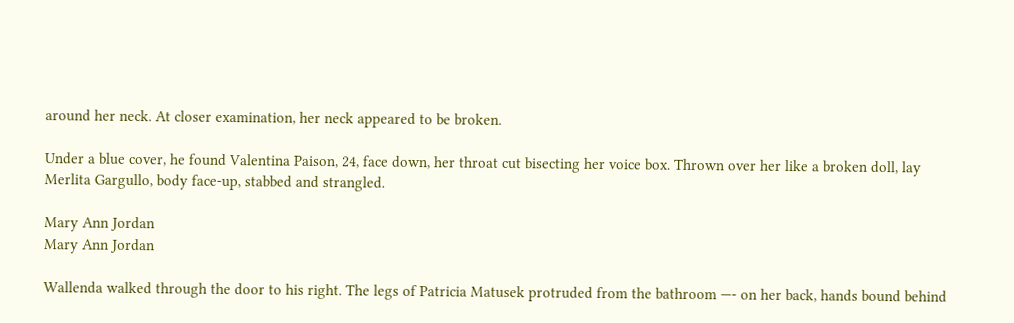around her neck. At closer examination, her neck appeared to be broken.

Under a blue cover, he found Valentina Paison, 24, face down, her throat cut bisecting her voice box. Thrown over her like a broken doll, lay Merlita Gargullo, body face-up, stabbed and strangled.

Mary Ann Jordan
Mary Ann Jordan

Wallenda walked through the door to his right. The legs of Patricia Matusek protruded from the bathroom —- on her back, hands bound behind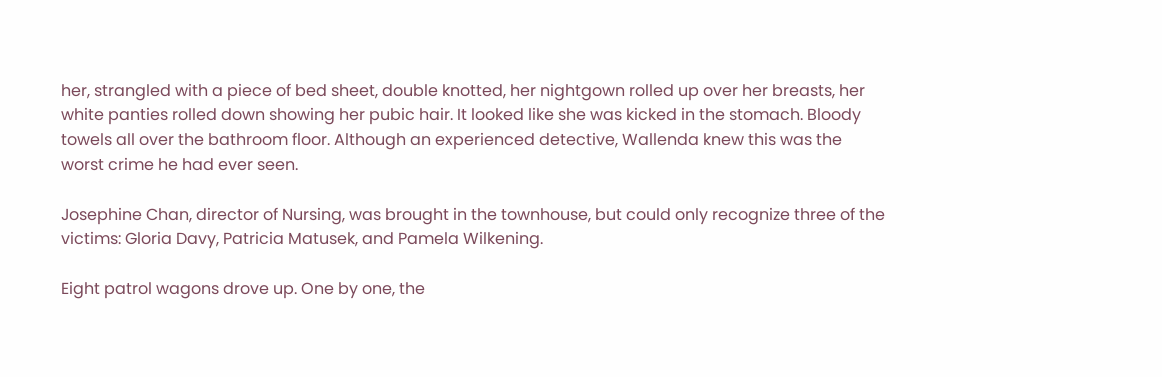her, strangled with a piece of bed sheet, double knotted, her nightgown rolled up over her breasts, her white panties rolled down showing her pubic hair. It looked like she was kicked in the stomach. Bloody towels all over the bathroom floor. Although an experienced detective, Wallenda knew this was the worst crime he had ever seen.

Josephine Chan, director of Nursing, was brought in the townhouse, but could only recognize three of the victims: Gloria Davy, Patricia Matusek, and Pamela Wilkening.

Eight patrol wagons drove up. One by one, the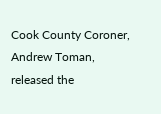Cook County Coroner, Andrew Toman, released the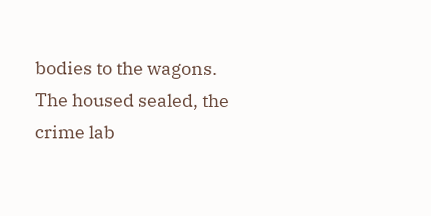bodies to the wagons. The housed sealed, the crime lab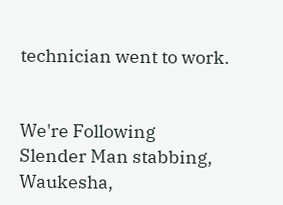technician went to work.


We're Following
Slender Man stabbing, Waukesha,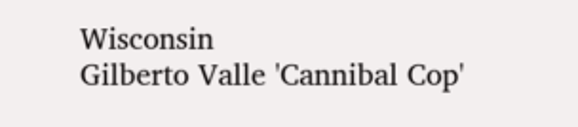Wisconsin
Gilberto Valle 'Cannibal Cop'